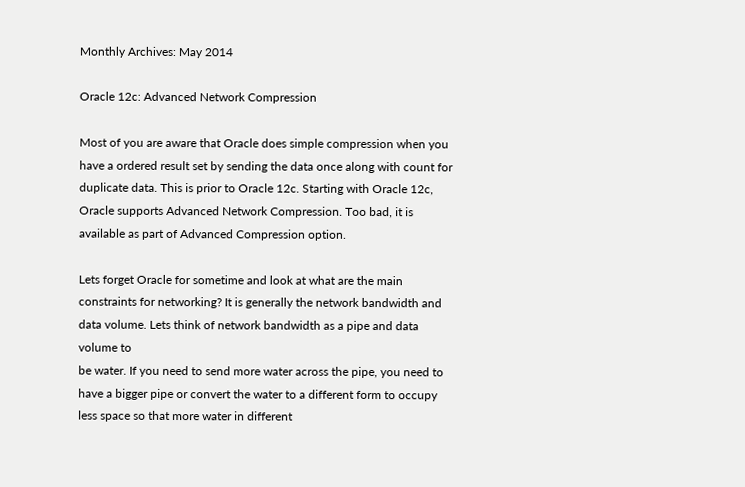Monthly Archives: May 2014

Oracle 12c: Advanced Network Compression

Most of you are aware that Oracle does simple compression when you have a ordered result set by sending the data once along with count for duplicate data. This is prior to Oracle 12c. Starting with Oracle 12c, Oracle supports Advanced Network Compression. Too bad, it is available as part of Advanced Compression option.

Lets forget Oracle for sometime and look at what are the main constraints for networking? It is generally the network bandwidth and data volume. Lets think of network bandwidth as a pipe and data volume to
be water. If you need to send more water across the pipe, you need to have a bigger pipe or convert the water to a different form to occupy less space so that more water in different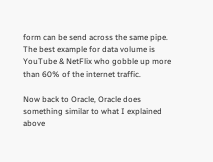form can be send across the same pipe. The best example for data volume is YouTube & NetFlix who gobble up more than 60% of the internet traffic.

Now back to Oracle, Oracle does something similar to what I explained above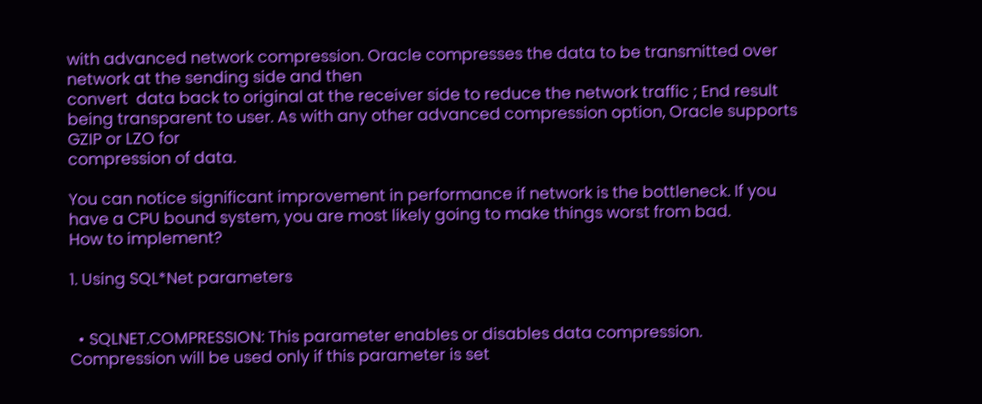with advanced network compression. Oracle compresses the data to be transmitted over network at the sending side and then
convert  data back to original at the receiver side to reduce the network traffic ; End result being transparent to user. As with any other advanced compression option, Oracle supports GZIP or LZO for
compression of data.

You can notice significant improvement in performance if network is the bottleneck. If you have a CPU bound system, you are most likely going to make things worst from bad.
How to implement?

1. Using SQL*Net parameters


  • SQLNET.COMPRESSION: This parameter enables or disables data compression. Compression will be used only if this parameter is set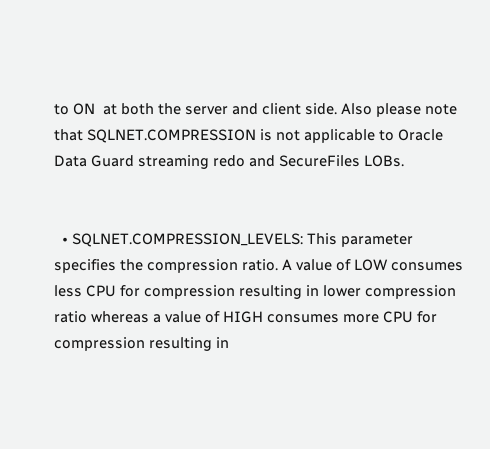to ON  at both the server and client side. Also please note that SQLNET.COMPRESSION is not applicable to Oracle Data Guard streaming redo and SecureFiles LOBs.


  • SQLNET.COMPRESSION_LEVELS: This parameter specifies the compression ratio. A value of LOW consumes less CPU for compression resulting in lower compression ratio whereas a value of HIGH consumes more CPU for compression resulting in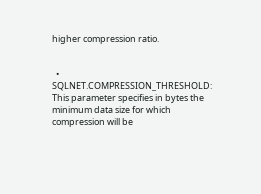higher compression ratio.


  • SQLNET.COMPRESSION_THRESHOLD: This parameter specifies in bytes the minimum data size for which compression will be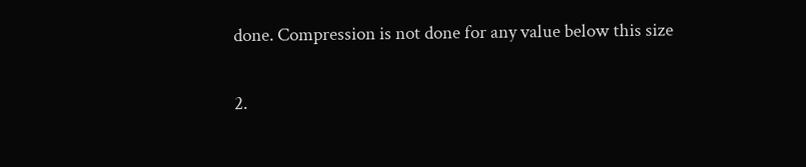done. Compression is not done for any value below this size


2.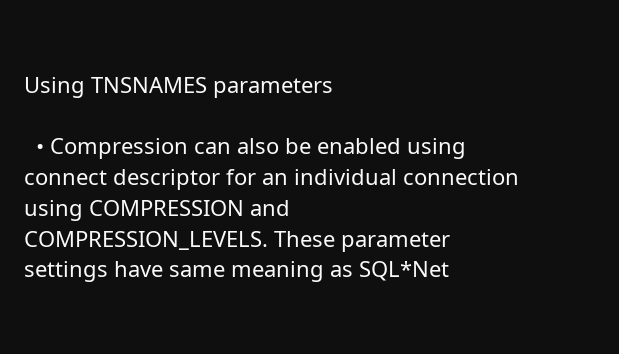Using TNSNAMES parameters

  • Compression can also be enabled using connect descriptor for an individual connection using COMPRESSION and COMPRESSION_LEVELS. These parameter settings have same meaning as SQL*Net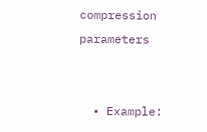compression parameters


  • Example: